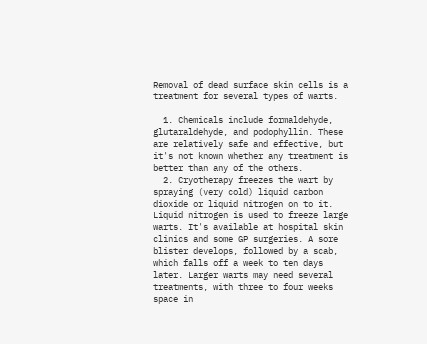Removal of dead surface skin cells is a treatment for several types of warts.

  1. Chemicals include formaldehyde, glutaraldehyde, and podophyllin. These are relatively safe and effective, but it's not known whether any treatment is better than any of the others.
  2. Cryotherapy freezes the wart by spraying (very cold) liquid carbon dioxide or liquid nitrogen on to it. Liquid nitrogen is used to freeze large warts. It's available at hospital skin clinics and some GP surgeries. A sore blister develops, followed by a scab, which falls off a week to ten days later. Larger warts may need several treatments, with three to four weeks space in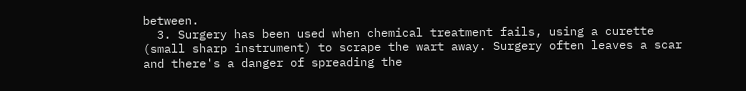between.
  3. Surgery has been used when chemical treatment fails, using a curette (small sharp instrument) to scrape the wart away. Surgery often leaves a scar and there's a danger of spreading the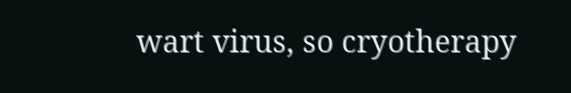wart virus, so cryotherapy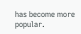has become more popular.